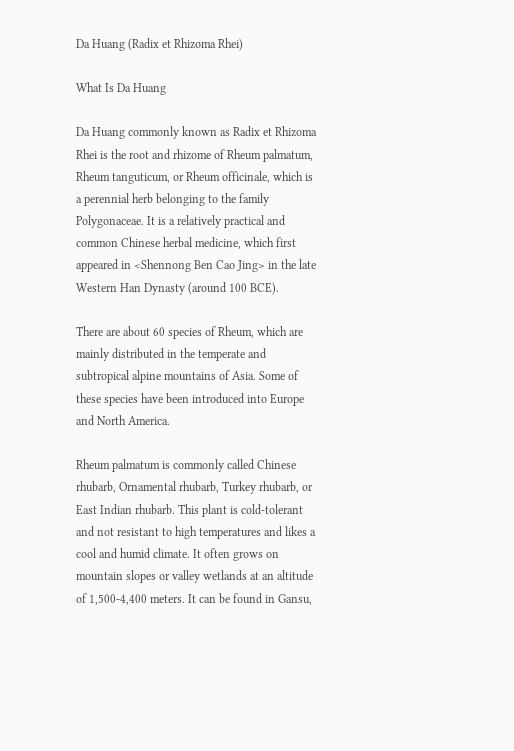Da Huang (Radix et Rhizoma Rhei)

What Is Da Huang

Da Huang commonly known as Radix et Rhizoma Rhei is the root and rhizome of Rheum palmatum, Rheum tanguticum, or Rheum officinale, which is a perennial herb belonging to the family Polygonaceae. It is a relatively practical and common Chinese herbal medicine, which first appeared in <Shennong Ben Cao Jing> in the late Western Han Dynasty (around 100 BCE).

There are about 60 species of Rheum, which are mainly distributed in the temperate and subtropical alpine mountains of Asia. Some of these species have been introduced into Europe and North America.

Rheum palmatum is commonly called Chinese rhubarb, Ornamental rhubarb, Turkey rhubarb, or East Indian rhubarb. This plant is cold-tolerant and not resistant to high temperatures and likes a cool and humid climate. It often grows on mountain slopes or valley wetlands at an altitude of 1,500-4,400 meters. It can be found in Gansu,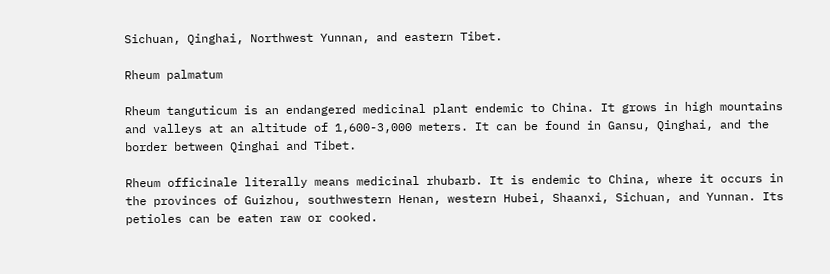Sichuan, Qinghai, Northwest Yunnan, and eastern Tibet.

Rheum palmatum

Rheum tanguticum is an endangered medicinal plant endemic to China. It grows in high mountains and valleys at an altitude of 1,600-3,000 meters. It can be found in Gansu, Qinghai, and the border between Qinghai and Tibet.

Rheum officinale literally means medicinal rhubarb. It is endemic to China, where it occurs in the provinces of Guizhou, southwestern Henan, western Hubei, Shaanxi, Sichuan, and Yunnan. Its petioles can be eaten raw or cooked.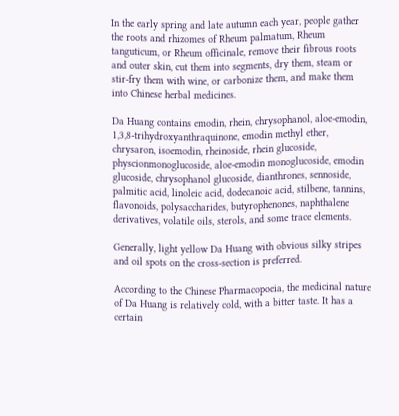In the early spring and late autumn each year, people gather the roots and rhizomes of Rheum palmatum, Rheum tanguticum, or Rheum officinale, remove their fibrous roots and outer skin, cut them into segments, dry them, steam or stir-fry them with wine, or carbonize them, and make them into Chinese herbal medicines.

Da Huang contains emodin, rhein, chrysophanol, aloe-emodin, 1,3,8-trihydroxyanthraquinone, emodin methyl ether, chrysaron, isoemodin, rheinoside, rhein glucoside, physcionmonoglucoside, aloe-emodin monoglucoside, emodin glucoside, chrysophanol glucoside, dianthrones, sennoside, palmitic acid, linoleic acid, dodecanoic acid, stilbene, tannins, flavonoids, polysaccharides, butyrophenones, naphthalene derivatives, volatile oils, sterols, and some trace elements.

Generally, light yellow Da Huang with obvious silky stripes and oil spots on the cross-section is preferred.

According to the Chinese Pharmacopoeia, the medicinal nature of Da Huang is relatively cold, with a bitter taste. It has a certain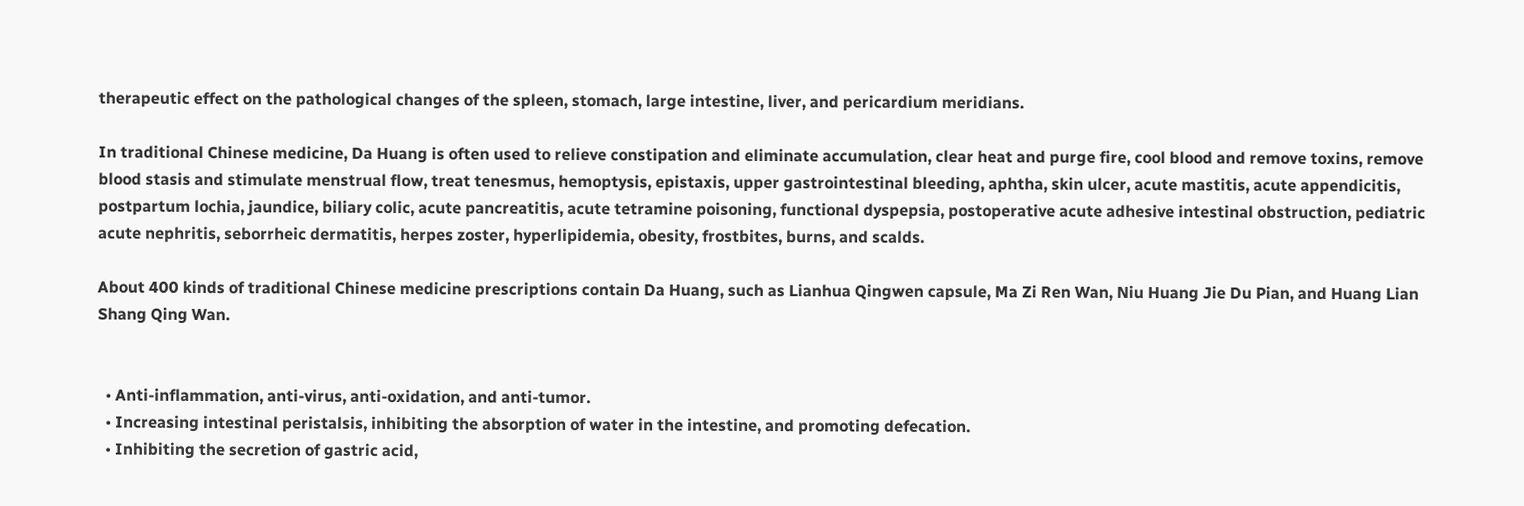therapeutic effect on the pathological changes of the spleen, stomach, large intestine, liver, and pericardium meridians.

In traditional Chinese medicine, Da Huang is often used to relieve constipation and eliminate accumulation, clear heat and purge fire, cool blood and remove toxins, remove blood stasis and stimulate menstrual flow, treat tenesmus, hemoptysis, epistaxis, upper gastrointestinal bleeding, aphtha, skin ulcer, acute mastitis, acute appendicitis, postpartum lochia, jaundice, biliary colic, acute pancreatitis, acute tetramine poisoning, functional dyspepsia, postoperative acute adhesive intestinal obstruction, pediatric acute nephritis, seborrheic dermatitis, herpes zoster, hyperlipidemia, obesity, frostbites, burns, and scalds.

About 400 kinds of traditional Chinese medicine prescriptions contain Da Huang, such as Lianhua Qingwen capsule, Ma Zi Ren Wan, Niu Huang Jie Du Pian, and Huang Lian Shang Qing Wan.


  • Anti-inflammation, anti-virus, anti-oxidation, and anti-tumor.
  • Increasing intestinal peristalsis, inhibiting the absorption of water in the intestine, and promoting defecation.
  • Inhibiting the secretion of gastric acid,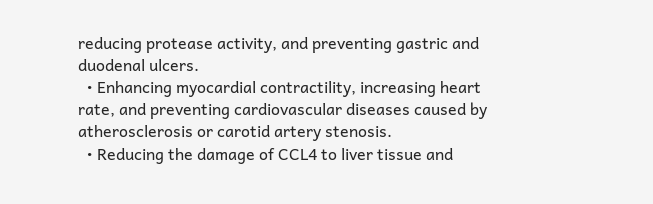reducing protease activity, and preventing gastric and duodenal ulcers.
  • Enhancing myocardial contractility, increasing heart rate, and preventing cardiovascular diseases caused by atherosclerosis or carotid artery stenosis.
  • Reducing the damage of CCL4 to liver tissue and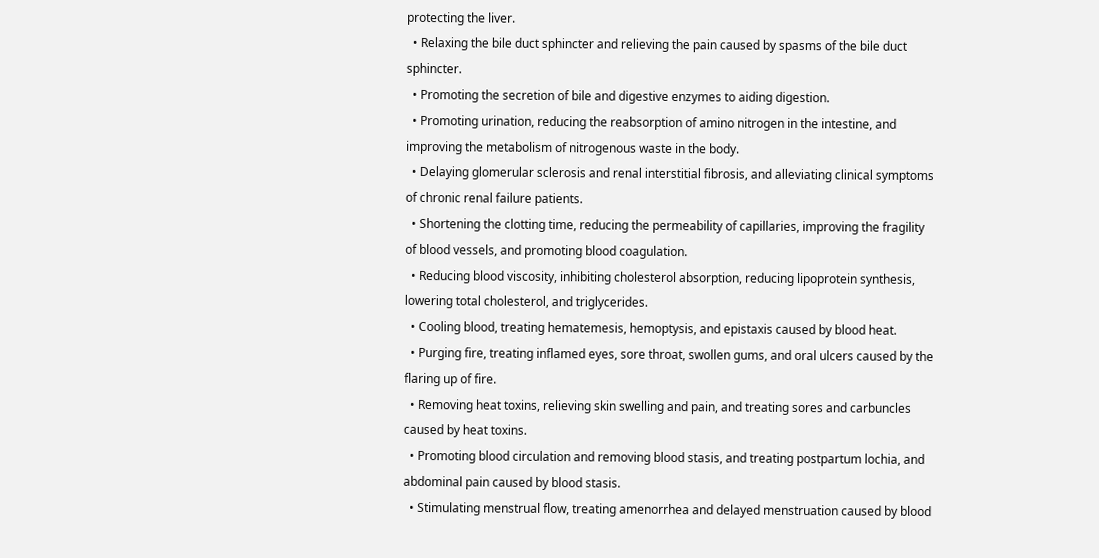protecting the liver.
  • Relaxing the bile duct sphincter and relieving the pain caused by spasms of the bile duct sphincter.
  • Promoting the secretion of bile and digestive enzymes to aiding digestion.
  • Promoting urination, reducing the reabsorption of amino nitrogen in the intestine, and improving the metabolism of nitrogenous waste in the body.
  • Delaying glomerular sclerosis and renal interstitial fibrosis, and alleviating clinical symptoms of chronic renal failure patients.
  • Shortening the clotting time, reducing the permeability of capillaries, improving the fragility of blood vessels, and promoting blood coagulation.
  • Reducing blood viscosity, inhibiting cholesterol absorption, reducing lipoprotein synthesis, lowering total cholesterol, and triglycerides.
  • Cooling blood, treating hematemesis, hemoptysis, and epistaxis caused by blood heat.
  • Purging fire, treating inflamed eyes, sore throat, swollen gums, and oral ulcers caused by the flaring up of fire.
  • Removing heat toxins, relieving skin swelling and pain, and treating sores and carbuncles caused by heat toxins.
  • Promoting blood circulation and removing blood stasis, and treating postpartum lochia, and abdominal pain caused by blood stasis.
  • Stimulating menstrual flow, treating amenorrhea and delayed menstruation caused by blood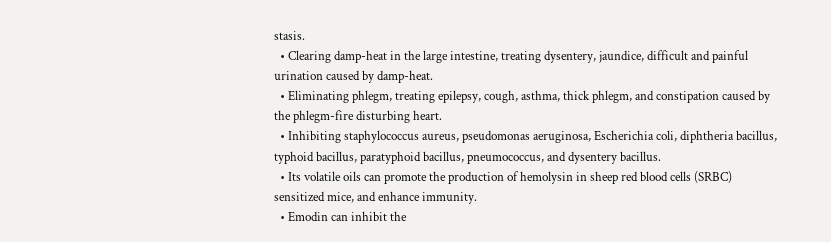stasis.
  • Clearing damp-heat in the large intestine, treating dysentery, jaundice, difficult and painful urination caused by damp-heat.
  • Eliminating phlegm, treating epilepsy, cough, asthma, thick phlegm, and constipation caused by the phlegm-fire disturbing heart.
  • Inhibiting staphylococcus aureus, pseudomonas aeruginosa, Escherichia coli, diphtheria bacillus, typhoid bacillus, paratyphoid bacillus, pneumococcus, and dysentery bacillus.
  • Its volatile oils can promote the production of hemolysin in sheep red blood cells (SRBC) sensitized mice, and enhance immunity.
  • Emodin can inhibit the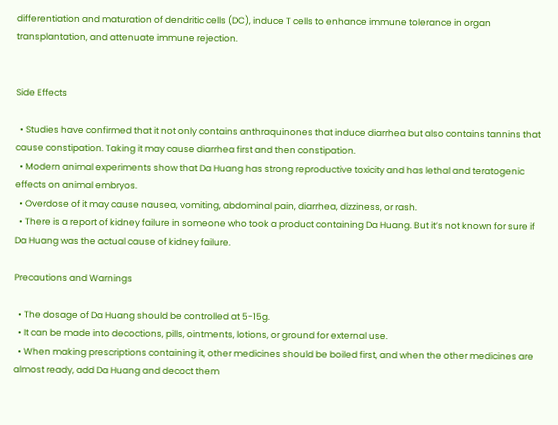differentiation and maturation of dendritic cells (DC), induce T cells to enhance immune tolerance in organ transplantation, and attenuate immune rejection.


Side Effects

  • Studies have confirmed that it not only contains anthraquinones that induce diarrhea but also contains tannins that cause constipation. Taking it may cause diarrhea first and then constipation.
  • Modern animal experiments show that Da Huang has strong reproductive toxicity and has lethal and teratogenic effects on animal embryos.
  • Overdose of it may cause nausea, vomiting, abdominal pain, diarrhea, dizziness, or rash.
  • There is a report of kidney failure in someone who took a product containing Da Huang. But it’s not known for sure if Da Huang was the actual cause of kidney failure.

Precautions and Warnings

  • The dosage of Da Huang should be controlled at 5-15g.
  • It can be made into decoctions, pills, ointments, lotions, or ground for external use.
  • When making prescriptions containing it, other medicines should be boiled first, and when the other medicines are almost ready, add Da Huang and decoct them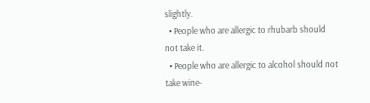slightly.
  • People who are allergic to rhubarb should not take it.
  • People who are allergic to alcohol should not take wine-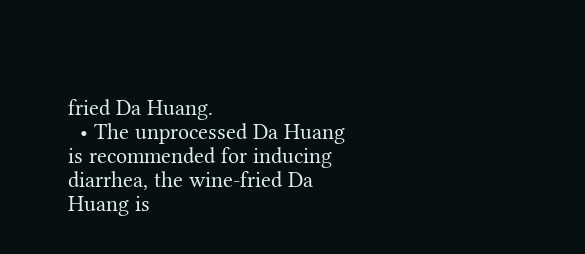fried Da Huang.
  • The unprocessed Da Huang is recommended for inducing diarrhea, the wine-fried Da Huang is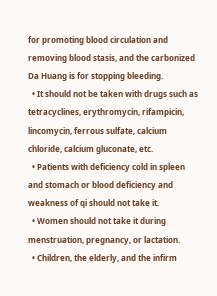for promoting blood circulation and removing blood stasis, and the carbonized Da Huang is for stopping bleeding.
  • It should not be taken with drugs such as tetracyclines, erythromycin, rifampicin, lincomycin, ferrous sulfate, calcium chloride, calcium gluconate, etc.
  • Patients with deficiency cold in spleen and stomach or blood deficiency and weakness of qi should not take it.
  • Women should not take it during menstruation, pregnancy, or lactation.
  • Children, the elderly, and the infirm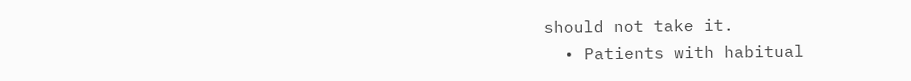should not take it.
  • Patients with habitual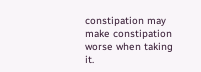constipation may make constipation worse when taking it.